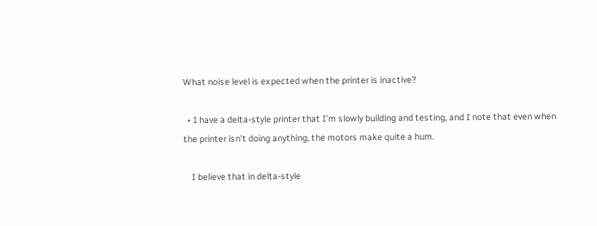What noise level is expected when the printer is inactive?

  • I have a delta-style printer that I'm slowly building and testing, and I note that even when the printer isn't doing anything, the motors make quite a hum.

    I believe that in delta-style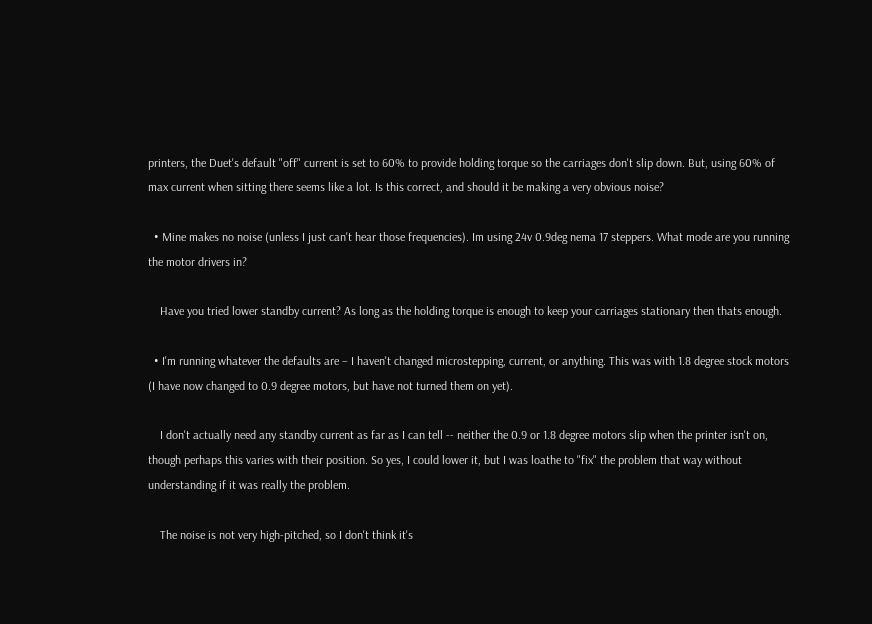printers, the Duet's default "off" current is set to 60% to provide holding torque so the carriages don't slip down. But, using 60% of max current when sitting there seems like a lot. Is this correct, and should it be making a very obvious noise?

  • Mine makes no noise (unless I just can't hear those frequencies). Im using 24v 0.9deg nema 17 steppers. What mode are you running the motor drivers in?

    Have you tried lower standby current? As long as the holding torque is enough to keep your carriages stationary then thats enough.

  • I'm running whatever the defaults are – I haven't changed microstepping, current, or anything. This was with 1.8 degree stock motors (I have now changed to 0.9 degree motors, but have not turned them on yet).

    I don't actually need any standby current as far as I can tell -- neither the 0.9 or 1.8 degree motors slip when the printer isn't on, though perhaps this varies with their position. So yes, I could lower it, but I was loathe to "fix" the problem that way without understanding if it was really the problem.

    The noise is not very high-pitched, so I don't think it's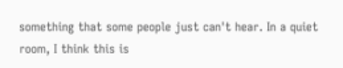something that some people just can't hear. In a quiet room, I think this is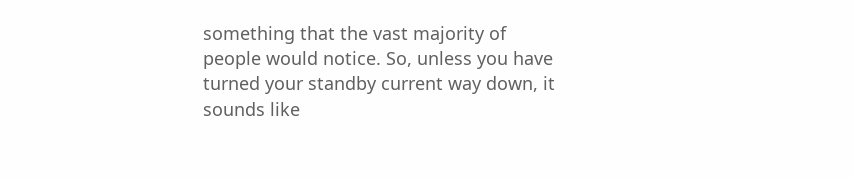something that the vast majority of people would notice. So, unless you have turned your standby current way down, it sounds like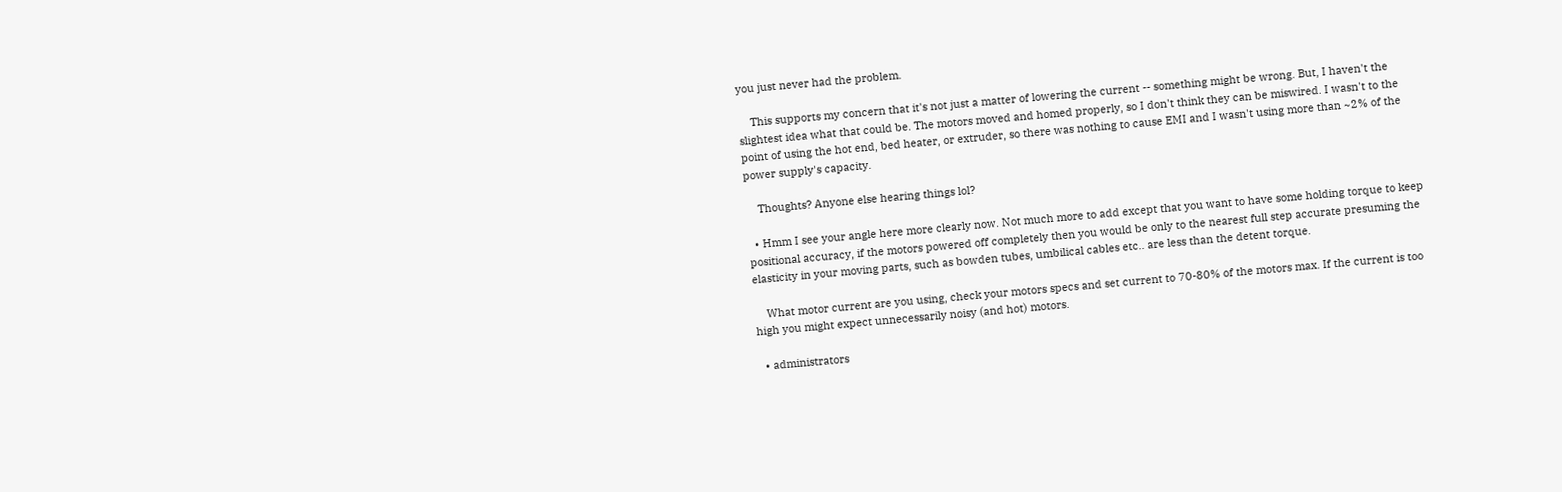you just never had the problem.

    This supports my concern that it's not just a matter of lowering the current -- something might be wrong. But, I haven't the slightest idea what that could be. The motors moved and homed properly, so I don't think they can be miswired. I wasn't to the point of using the hot end, bed heater, or extruder, so there was nothing to cause EMI and I wasn't using more than ~2% of the power supply's capacity.

    Thoughts? Anyone else hearing things lol?

  • Hmm I see your angle here more clearly now. Not much more to add except that you want to have some holding torque to keep positional accuracy, if the motors powered off completely then you would be only to the nearest full step accurate presuming the elasticity in your moving parts, such as bowden tubes, umbilical cables etc.. are less than the detent torque.

    What motor current are you using, check your motors specs and set current to 70-80% of the motors max. If the current is too high you might expect unnecessarily noisy (and hot) motors.

  • administrators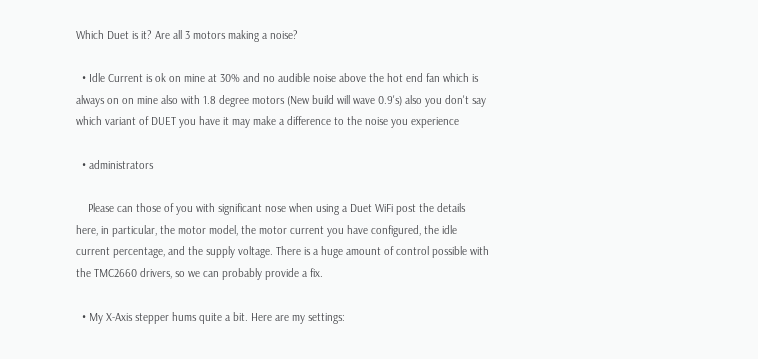Which Duet is it? Are all 3 motors making a noise?

  • Idle Current is ok on mine at 30% and no audible noise above the hot end fan which is always on on mine also with 1.8 degree motors (New build will wave 0.9's) also you don't say which variant of DUET you have it may make a difference to the noise you experience

  • administrators

    Please can those of you with significant nose when using a Duet WiFi post the details here, in particular, the motor model, the motor current you have configured, the idle current percentage, and the supply voltage. There is a huge amount of control possible with the TMC2660 drivers, so we can probably provide a fix.

  • My X-Axis stepper hums quite a bit. Here are my settings: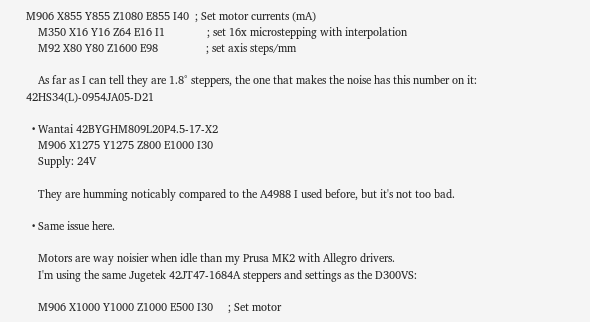M906 X855 Y855 Z1080 E855 I40  ; Set motor currents (mA)
    M350 X16 Y16 Z64 E16 I1              ; set 16x microstepping with interpolation
    M92 X80 Y80 Z1600 E98                ; set axis steps/mm

    As far as I can tell they are 1.8° steppers, the one that makes the noise has this number on it: 42HS34(L)-0954JA05-D21

  • Wantai 42BYGHM809L20P4.5-17-X2
    M906 X1275 Y1275 Z800 E1000 I30
    Supply: 24V

    They are humming noticably compared to the A4988 I used before, but it's not too bad.

  • Same issue here.

    Motors are way noisier when idle than my Prusa MK2 with Allegro drivers.
    I'm using the same Jugetek 42JT47-1684A steppers and settings as the D300VS:

    M906 X1000 Y1000 Z1000 E500 I30     ; Set motor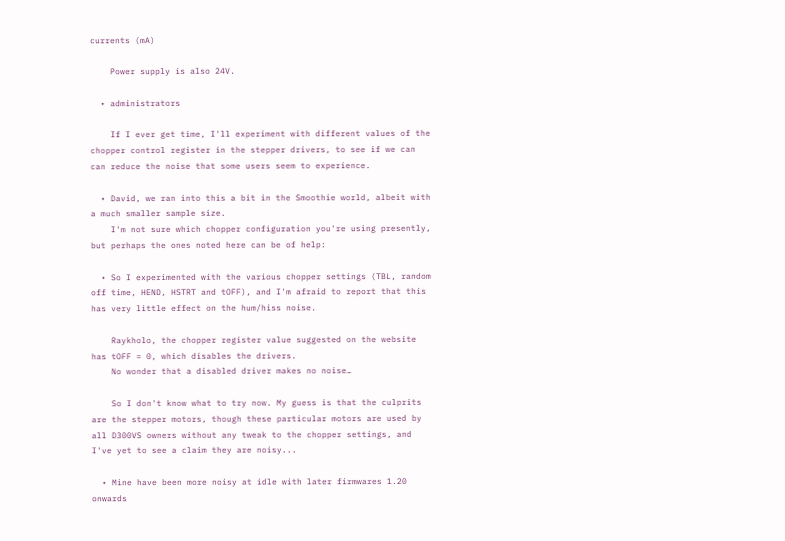currents (mA)

    Power supply is also 24V.

  • administrators

    If I ever get time, I'll experiment with different values of the chopper control register in the stepper drivers, to see if we can can reduce the noise that some users seem to experience.

  • David, we ran into this a bit in the Smoothie world, albeit with a much smaller sample size.
    I'm not sure which chopper configuration you're using presently, but perhaps the ones noted here can be of help:

  • So I experimented with the various chopper settings (TBL, random off time, HEND, HSTRT and tOFF), and I'm afraid to report that this has very little effect on the hum/hiss noise.

    Raykholo, the chopper register value suggested on the website has tOFF = 0, which disables the drivers.
    No wonder that a disabled driver makes no noise…

    So I don't know what to try now. My guess is that the culprits are the stepper motors, though these particular motors are used by all D300VS owners without any tweak to the chopper settings, and I've yet to see a claim they are noisy...

  • Mine have been more noisy at idle with later firmwares 1.20 onwards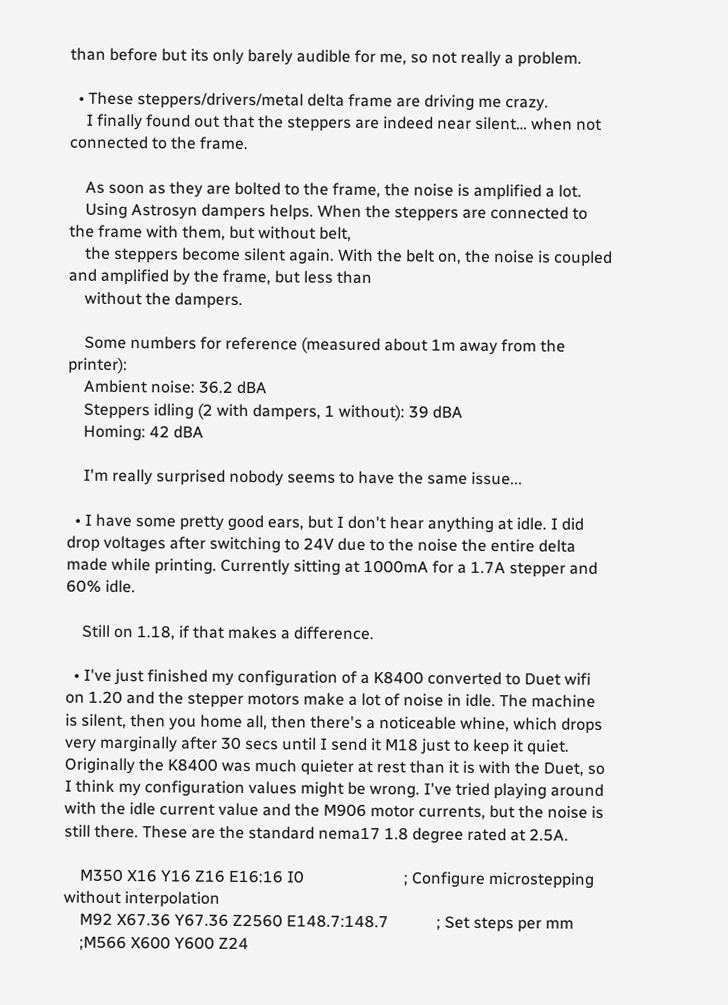than before but its only barely audible for me, so not really a problem.

  • These steppers/drivers/metal delta frame are driving me crazy.
    I finally found out that the steppers are indeed near silent… when not connected to the frame.

    As soon as they are bolted to the frame, the noise is amplified a lot.
    Using Astrosyn dampers helps. When the steppers are connected to the frame with them, but without belt,
    the steppers become silent again. With the belt on, the noise is coupled and amplified by the frame, but less than
    without the dampers.

    Some numbers for reference (measured about 1m away from the printer):
    Ambient noise: 36.2 dBA
    Steppers idling (2 with dampers, 1 without): 39 dBA
    Homing: 42 dBA

    I'm really surprised nobody seems to have the same issue...

  • I have some pretty good ears, but I don't hear anything at idle. I did drop voltages after switching to 24V due to the noise the entire delta made while printing. Currently sitting at 1000mA for a 1.7A stepper and 60% idle.

    Still on 1.18, if that makes a difference.

  • I've just finished my configuration of a K8400 converted to Duet wifi on 1.20 and the stepper motors make a lot of noise in idle. The machine is silent, then you home all, then there's a noticeable whine, which drops very marginally after 30 secs until I send it M18 just to keep it quiet. Originally the K8400 was much quieter at rest than it is with the Duet, so I think my configuration values might be wrong. I've tried playing around with the idle current value and the M906 motor currents, but the noise is still there. These are the standard nema17 1.8 degree rated at 2.5A.

    M350 X16 Y16 Z16 E16:16 I0                         ; Configure microstepping without interpolation
    M92 X67.36 Y67.36 Z2560 E148.7:148.7            ; Set steps per mm
    ;M566 X600 Y600 Z24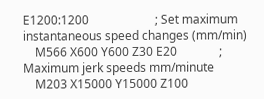E1200:1200                      ; Set maximum instantaneous speed changes (mm/min)
    M566 X600 Y600 Z30 E20              ; Maximum jerk speeds mm/minute
    M203 X15000 Y15000 Z100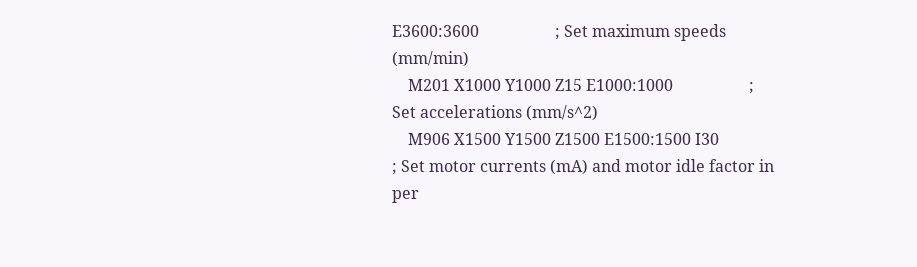E3600:3600                   ; Set maximum speeds (mm/min)
    M201 X1000 Y1000 Z15 E1000:1000                   ; Set accelerations (mm/s^2)
    M906 X1500 Y1500 Z1500 E1500:1500 I30                   ; Set motor currents (mA) and motor idle factor in per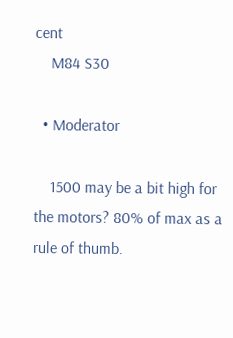cent
    M84 S30

  • Moderator

    1500 may be a bit high for the motors? 80% of max as a rule of thumb.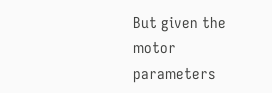But given the motor parameters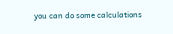you can do some calculations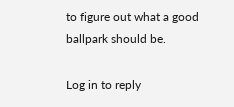to figure out what a good ballpark should be.

Log in to reply